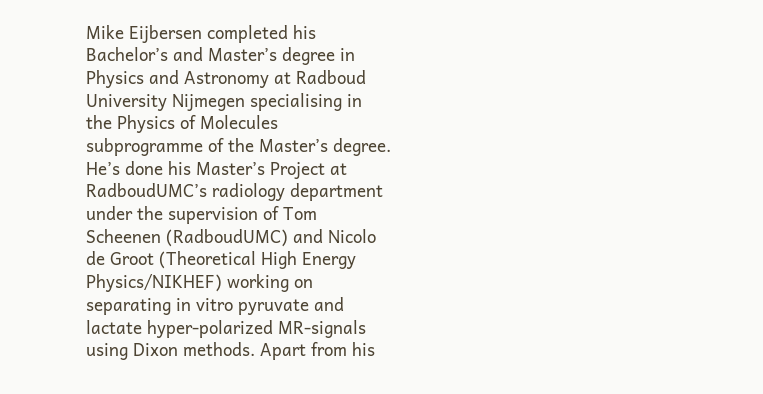Mike Eijbersen completed his Bachelor’s and Master’s degree in Physics and Astronomy at Radboud University Nijmegen specialising in the Physics of Molecules subprogramme of the Master’s degree. He’s done his Master’s Project at RadboudUMC’s radiology department under the supervision of Tom Scheenen (RadboudUMC) and Nicolo de Groot (Theoretical High Energy Physics/NIKHEF) working on separating in vitro pyruvate and lactate hyper-polarized MR-signals using Dixon methods. Apart from his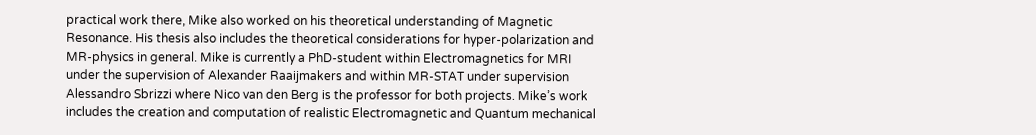practical work there, Mike also worked on his theoretical understanding of Magnetic Resonance. His thesis also includes the theoretical considerations for hyper-polarization and MR-physics in general. Mike is currently a PhD-student within Electromagnetics for MRI under the supervision of Alexander Raaijmakers and within MR-STAT under supervision Alessandro Sbrizzi where Nico van den Berg is the professor for both projects. Mike’s work includes the creation and computation of realistic Electromagnetic and Quantum mechanical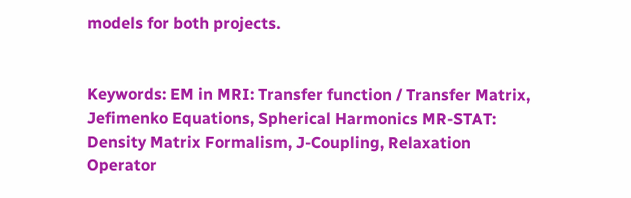models for both projects.


Keywords: EM in MRI: Transfer function / Transfer Matrix, Jefimenko Equations, Spherical Harmonics MR-STAT: Density Matrix Formalism, J-Coupling, Relaxation Operator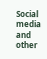Social media and other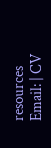resources
Email: | CV